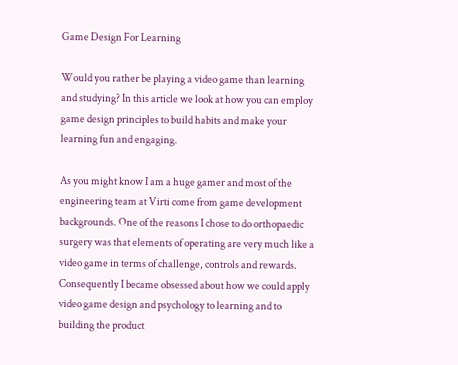Game Design For Learning

Would you rather be playing a video game than learning and studying? In this article we look at how you can employ game design principles to build habits and make your learning fun and engaging.

As you might know I am a huge gamer and most of the engineering team at Virti come from game development backgrounds. One of the reasons I chose to do orthopaedic surgery was that elements of operating are very much like a video game in terms of challenge, controls and rewards. Consequently I became obsessed about how we could apply video game design and psychology to learning and to building the product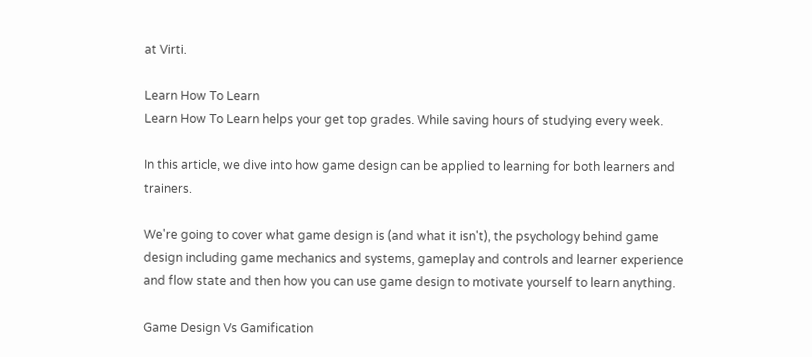at Virti.

Learn How To Learn
Learn How To Learn helps your get top grades. While saving hours of studying every week.

In this article, we dive into how game design can be applied to learning for both learners and trainers.

We're going to cover what game design is (and what it isn't), the psychology behind game design including game mechanics and systems, gameplay and controls and learner experience and flow state and then how you can use game design to motivate yourself to learn anything.

Game Design Vs Gamification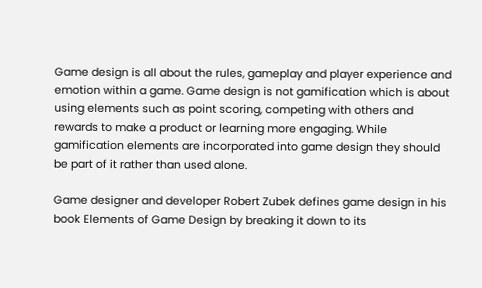Game design is all about the rules, gameplay and player experience and emotion within a game. Game design is not gamification which is about using elements such as point scoring, competing with others and rewards to make a product or learning more engaging. While gamification elements are incorporated into game design they should be part of it rather than used alone.

Game designer and developer Robert Zubek defines game design in his book Elements of Game Design by breaking it down to its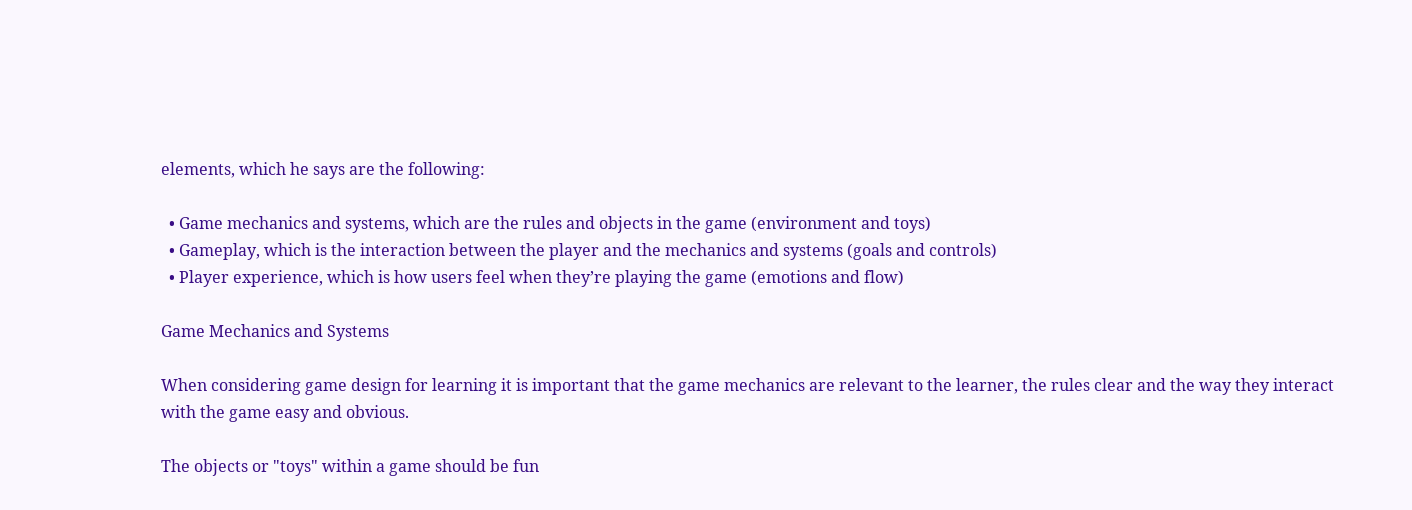elements, which he says are the following:

  • Game mechanics and systems, which are the rules and objects in the game (environment and toys)
  • Gameplay, which is the interaction between the player and the mechanics and systems (goals and controls)
  • Player experience, which is how users feel when they’re playing the game (emotions and flow)

Game Mechanics and Systems

When considering game design for learning it is important that the game mechanics are relevant to the learner, the rules clear and the way they interact with the game easy and obvious.

The objects or "toys" within a game should be fun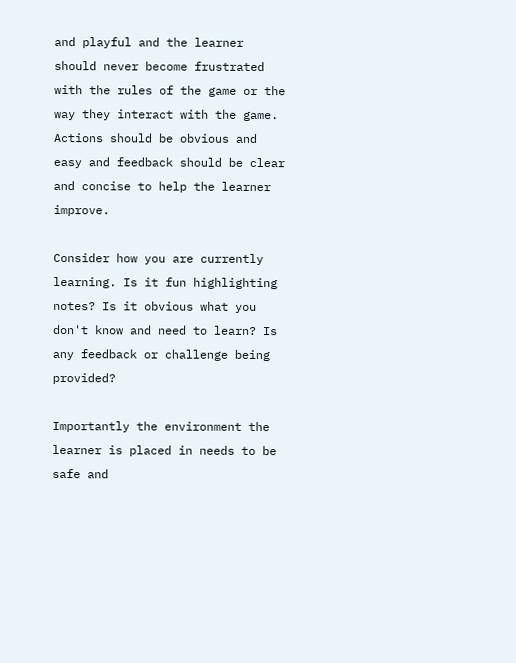and playful and the learner should never become frustrated with the rules of the game or the way they interact with the game. Actions should be obvious and easy and feedback should be clear and concise to help the learner improve.

Consider how you are currently learning. Is it fun highlighting notes? Is it obvious what you don't know and need to learn? Is any feedback or challenge being provided?

Importantly the environment the learner is placed in needs to be safe and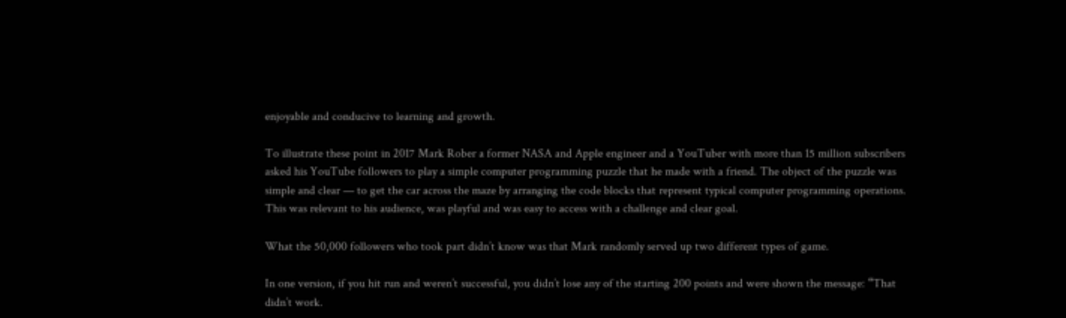enjoyable and conducive to learning and growth.

To illustrate these point in 2017 Mark Rober a former NASA and Apple engineer and a YouTuber with more than 15 million subscribers asked his YouTube followers to play a simple computer programming puzzle that he made with a friend. The object of the puzzle was simple and clear — to get the car across the maze by arranging the code blocks that represent typical computer programming operations. This was relevant to his audience, was playful and was easy to access with a challenge and clear goal.

What the 50,000 followers who took part didn’t know was that Mark randomly served up two different types of game.

In one version, if you hit run and weren’t successful, you didn’t lose any of the starting 200 points and were shown the message: “That didn’t work.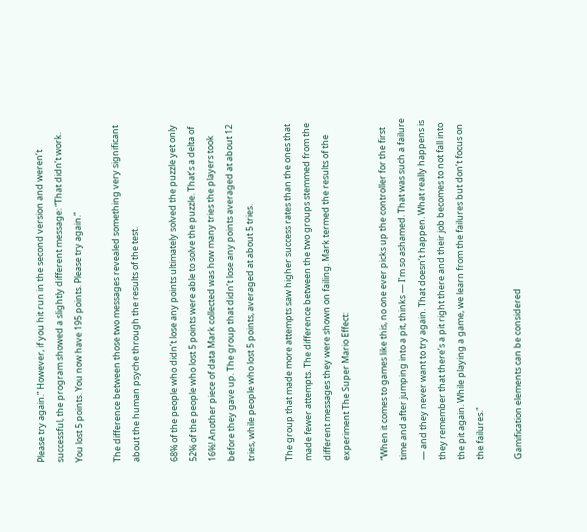Please try again.” However, if you hit run in the second version and weren’t successful, the program showed a slightly different message: “That didn’t work. You lost 5 points. You now have 195 points. Please try again.”

The difference between those two messages revealed something very significant about the human psyche through the results of the test.

68% of the people who didn’t lose any points ultimately solved the puzzle yet only 52% of the people who lost 5 points were able to solve the puzzle. That’s a delta of 16%! Another piece of data Mark collected was how many tries the players took before they gave up. The group that didn’t lose any points averaged at about 12 tries, while people who lost 5 points, averaged at about 5 tries.

The group that made more attempts saw higher success rates than the ones that made fewer attempts. The difference between the two groups stemmed from the different messages they were shown on failing. Mark termed the results of the experiment The Super Mario Effect:

“When it comes to games like this, no one ever picks up the controller for the first time and after jumping into a pit, thinks — I’m so ashamed. That was such a failure — and they never want to try again. That doesn’t happen. What really happens is they remember that there’s a pit right there and their job becomes to not fall into the pit again. While playing a game, we learn from the failures but don’t focus on the failures."

Gamification elements can be considered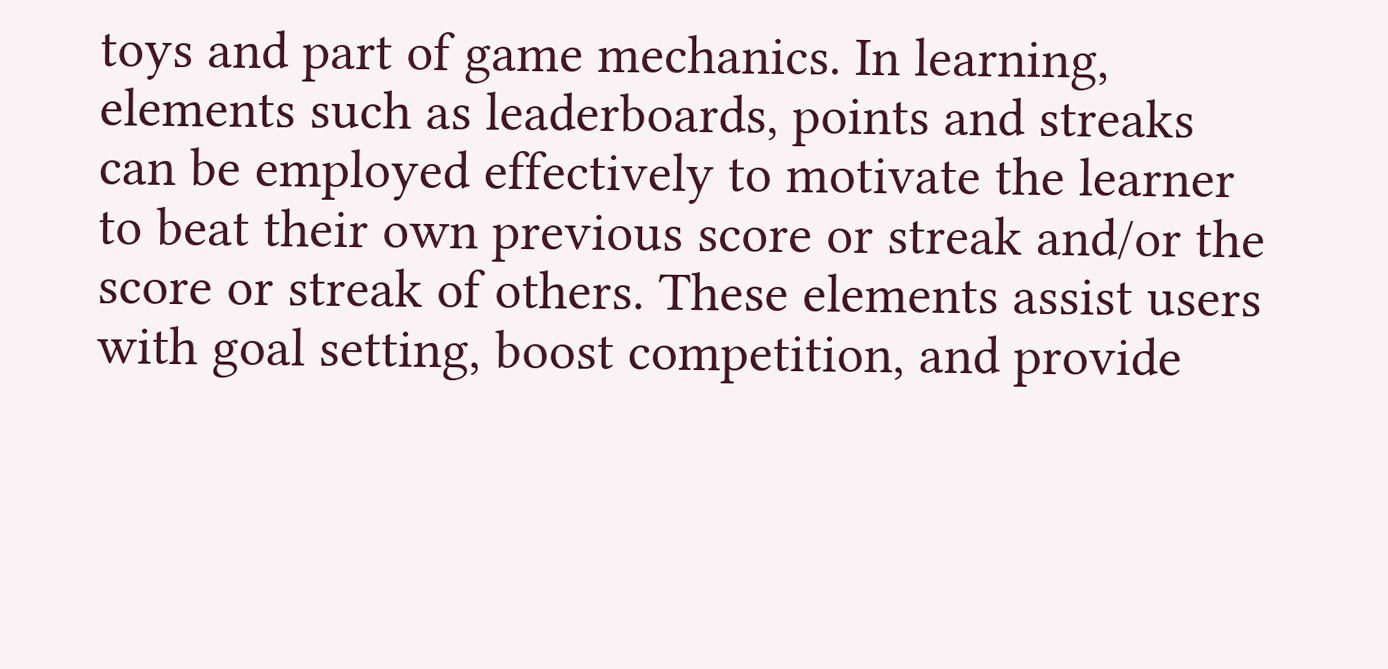toys and part of game mechanics. In learning, elements such as leaderboards, points and streaks can be employed effectively to motivate the learner to beat their own previous score or streak and/or the score or streak of others. These elements assist users with goal setting, boost competition, and provide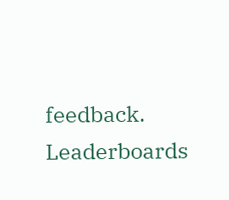feedback. Leaderboards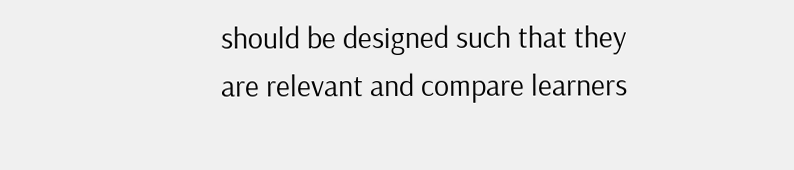should be designed such that they are relevant and compare learners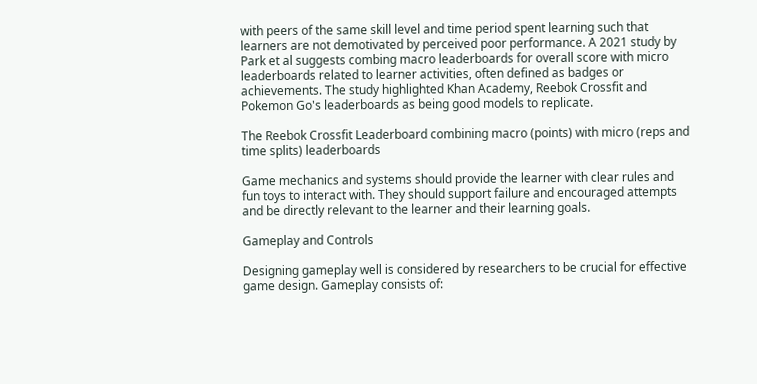with peers of the same skill level and time period spent learning such that learners are not demotivated by perceived poor performance. A 2021 study by Park et al suggests combing macro leaderboards for overall score with micro leaderboards related to learner activities, often defined as badges or achievements. The study highlighted Khan Academy, Reebok Crossfit and Pokemon Go's leaderboards as being good models to replicate.

The Reebok Crossfit Leaderboard combining macro (points) with micro (reps and time splits) leaderboards

Game mechanics and systems should provide the learner with clear rules and fun toys to interact with. They should support failure and encouraged attempts and be directly relevant to the learner and their learning goals.

Gameplay and Controls

Designing gameplay well is considered by researchers to be crucial for effective game design. Gameplay consists of: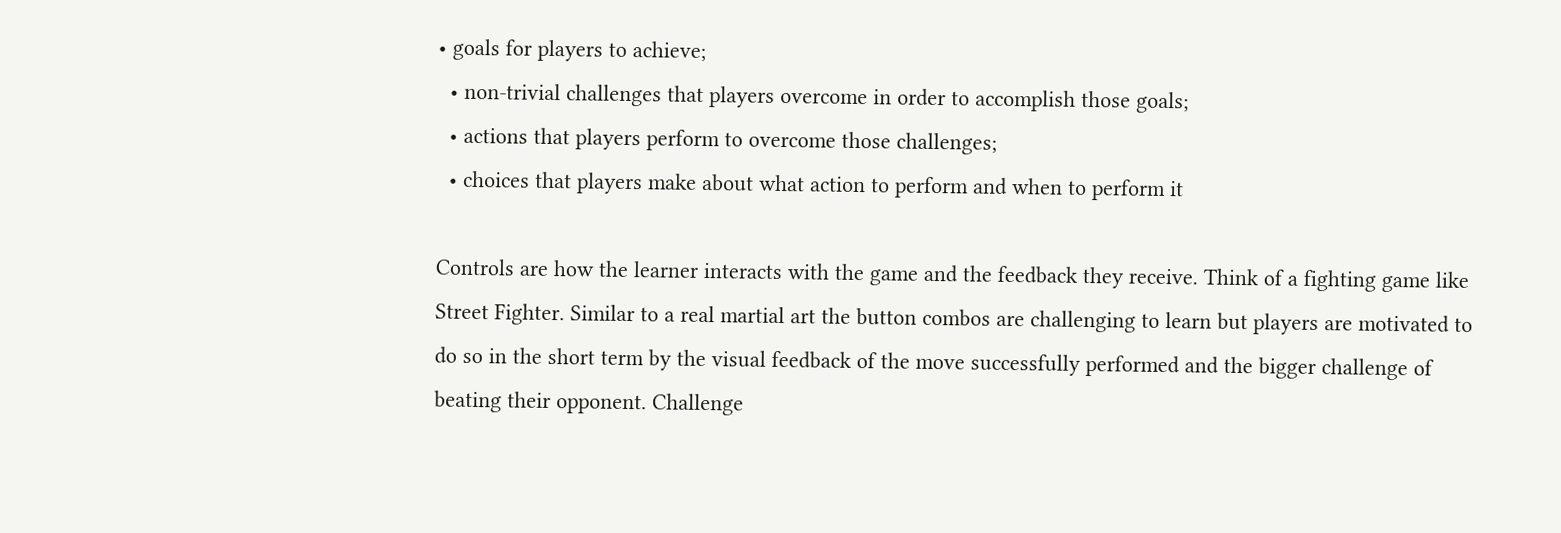• goals for players to achieve;
  • non-trivial challenges that players overcome in order to accomplish those goals;
  • actions that players perform to overcome those challenges;
  • choices that players make about what action to perform and when to perform it

Controls are how the learner interacts with the game and the feedback they receive. Think of a fighting game like Street Fighter. Similar to a real martial art the button combos are challenging to learn but players are motivated to do so in the short term by the visual feedback of the move successfully performed and the bigger challenge of beating their opponent. Challenge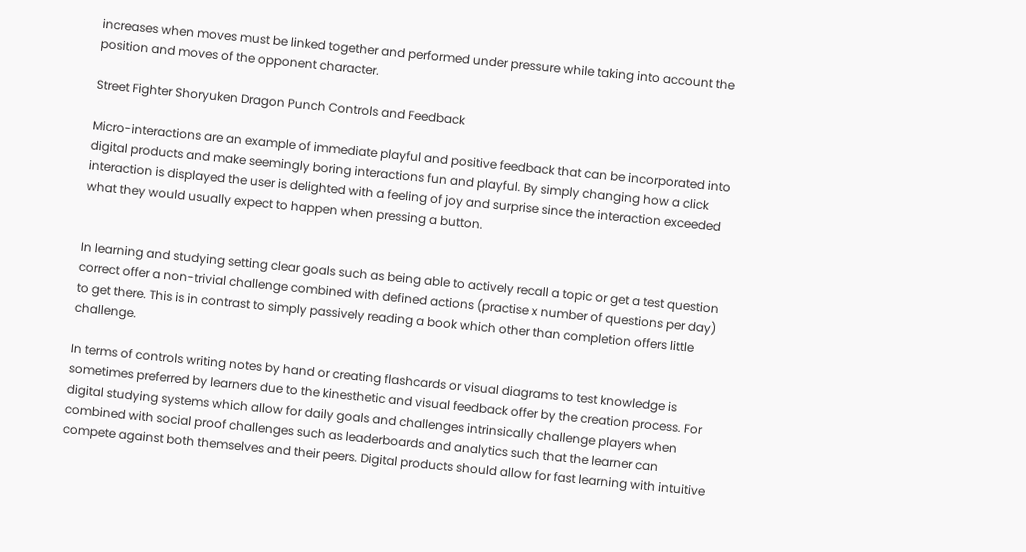increases when moves must be linked together and performed under pressure while taking into account the position and moves of the opponent character.

Street Fighter Shoryuken Dragon Punch Controls and Feedback

Micro-interactions are an example of immediate playful and positive feedback that can be incorporated into digital products and make seemingly boring interactions fun and playful. By simply changing how a click interaction is displayed the user is delighted with a feeling of joy and surprise since the interaction exceeded what they would usually expect to happen when pressing a button.


In learning and studying setting clear goals such as being able to actively recall a topic or get a test question correct offer a non-trivial challenge combined with defined actions (practise x number of questions per day) to get there. This is in contrast to simply passively reading a book which other than completion offers little challenge.

In terms of controls writing notes by hand or creating flashcards or visual diagrams to test knowledge is sometimes preferred by learners due to the kinesthetic and visual feedback offer by the creation process. For digital studying systems which allow for daily goals and challenges intrinsically challenge players when combined with social proof challenges such as leaderboards and analytics such that the learner can compete against both themselves and their peers. Digital products should allow for fast learning with intuitive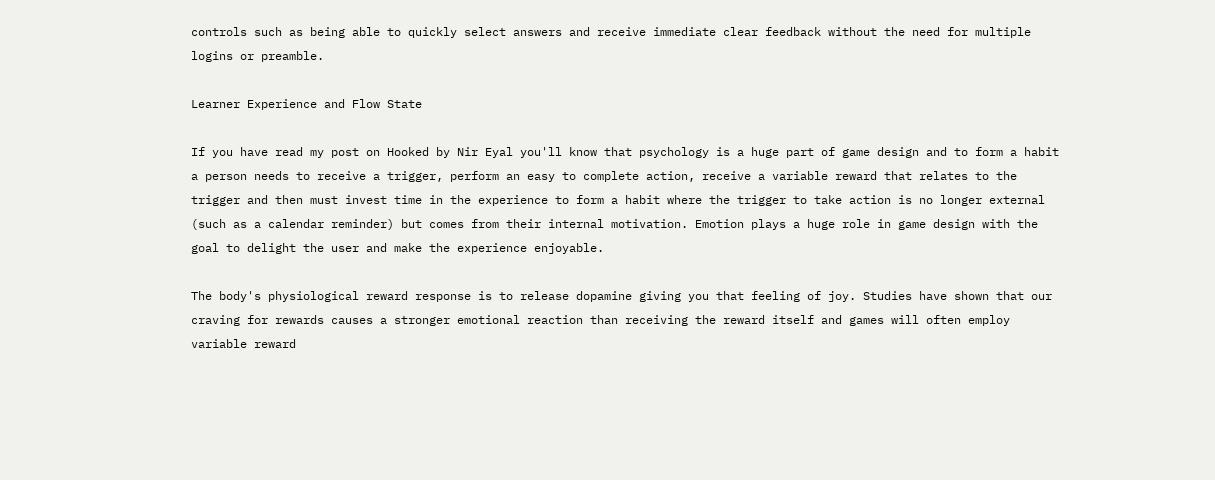controls such as being able to quickly select answers and receive immediate clear feedback without the need for multiple logins or preamble.

Learner Experience and Flow State

If you have read my post on Hooked by Nir Eyal you'll know that psychology is a huge part of game design and to form a habit a person needs to receive a trigger, perform an easy to complete action, receive a variable reward that relates to the trigger and then must invest time in the experience to form a habit where the trigger to take action is no longer external (such as a calendar reminder) but comes from their internal motivation. Emotion plays a huge role in game design with the goal to delight the user and make the experience enjoyable.

The body's physiological reward response is to release dopamine giving you that feeling of joy. Studies have shown that our craving for rewards causes a stronger emotional reaction than receiving the reward itself and games will often employ variable reward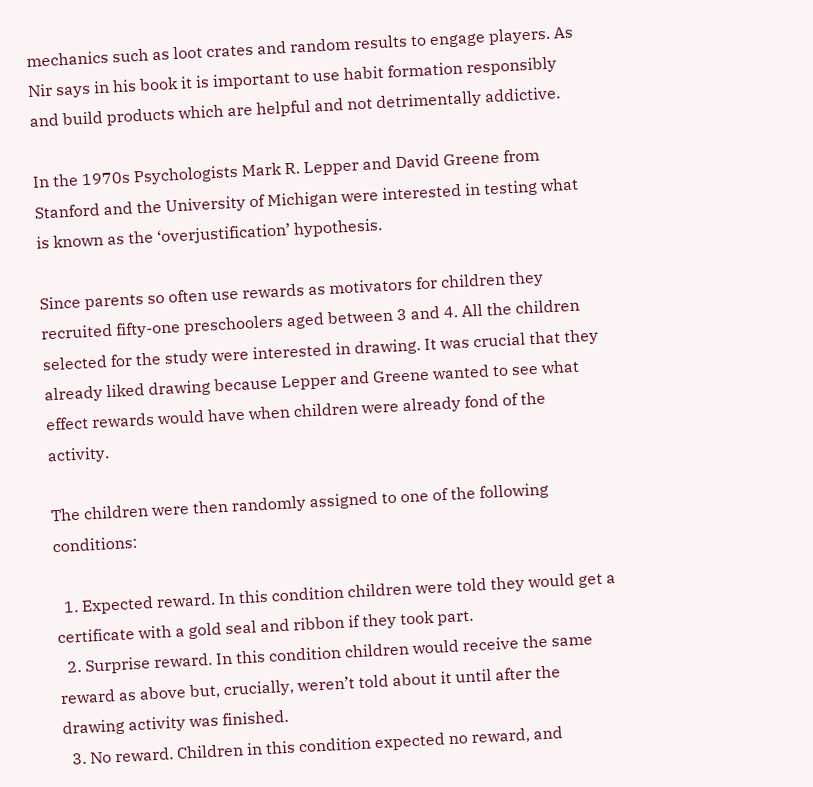mechanics such as loot crates and random results to engage players. As Nir says in his book it is important to use habit formation responsibly and build products which are helpful and not detrimentally addictive.

In the 1970s Psychologists Mark R. Lepper and David Greene from Stanford and the University of Michigan were interested in testing what is known as the ‘overjustification’ hypothesis.

Since parents so often use rewards as motivators for children they recruited fifty-one preschoolers aged between 3 and 4. All the children selected for the study were interested in drawing. It was crucial that they already liked drawing because Lepper and Greene wanted to see what effect rewards would have when children were already fond of the activity.

The children were then randomly assigned to one of the following conditions:

  1. Expected reward. In this condition children were told they would get a certificate with a gold seal and ribbon if they took part.
  2. Surprise reward. In this condition children would receive the same reward as above but, crucially, weren’t told about it until after the drawing activity was finished.
  3. No reward. Children in this condition expected no reward, and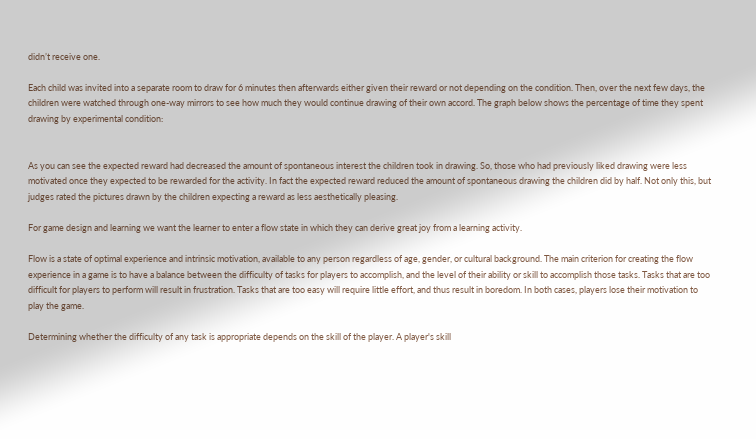didn’t receive one.

Each child was invited into a separate room to draw for 6 minutes then afterwards either given their reward or not depending on the condition. Then, over the next few days, the children were watched through one-way mirrors to see how much they would continue drawing of their own accord. The graph below shows the percentage of time they spent drawing by experimental condition:


As you can see the expected reward had decreased the amount of spontaneous interest the children took in drawing. So, those who had previously liked drawing were less motivated once they expected to be rewarded for the activity. In fact the expected reward reduced the amount of spontaneous drawing the children did by half. Not only this, but judges rated the pictures drawn by the children expecting a reward as less aesthetically pleasing.

For game design and learning we want the learner to enter a flow state in which they can derive great joy from a learning activity.

Flow is a state of optimal experience and intrinsic motivation, available to any person regardless of age, gender, or cultural background. The main criterion for creating the flow experience in a game is to have a balance between the difficulty of tasks for players to accomplish, and the level of their ability or skill to accomplish those tasks. Tasks that are too difficult for players to perform will result in frustration. Tasks that are too easy will require little effort, and thus result in boredom. In both cases, players lose their motivation to play the game.

Determining whether the difficulty of any task is appropriate depends on the skill of the player. A player's skill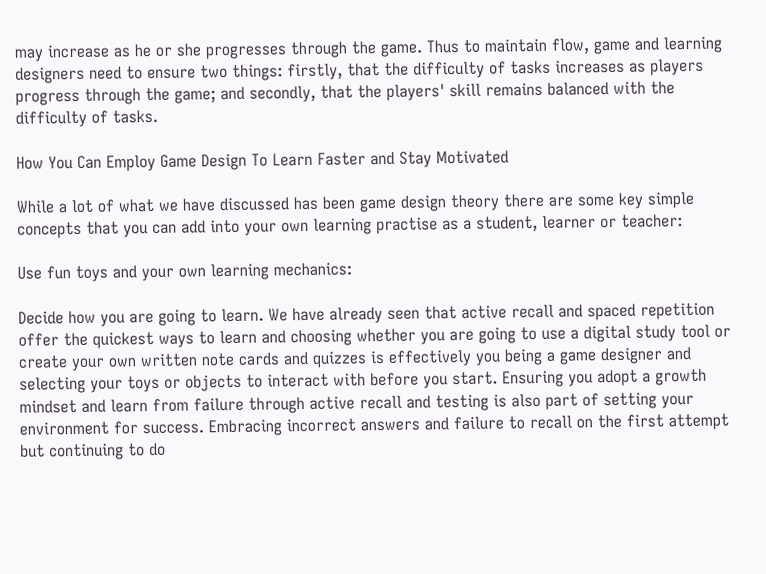may increase as he or she progresses through the game. Thus to maintain flow, game and learning designers need to ensure two things: firstly, that the difficulty of tasks increases as players progress through the game; and secondly, that the players' skill remains balanced with the difficulty of tasks.

How You Can Employ Game Design To Learn Faster and Stay Motivated

While a lot of what we have discussed has been game design theory there are some key simple concepts that you can add into your own learning practise as a student, learner or teacher:

Use fun toys and your own learning mechanics:

Decide how you are going to learn. We have already seen that active recall and spaced repetition offer the quickest ways to learn and choosing whether you are going to use a digital study tool or create your own written note cards and quizzes is effectively you being a game designer and selecting your toys or objects to interact with before you start. Ensuring you adopt a growth mindset and learn from failure through active recall and testing is also part of setting your environment for success. Embracing incorrect answers and failure to recall on the first attempt but continuing to do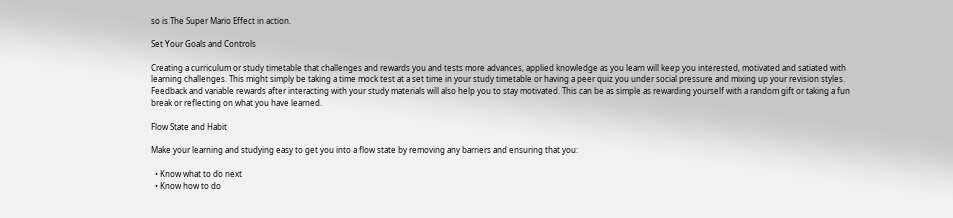so is The Super Mario Effect in action.

Set Your Goals and Controls

Creating a curriculum or study timetable that challenges and rewards you and tests more advances, applied knowledge as you learn will keep you interested, motivated and satiated with learning challenges. This might simply be taking a time mock test at a set time in your study timetable or having a peer quiz you under social pressure and mixing up your revision styles. Feedback and variable rewards after interacting with your study materials will also help you to stay motivated. This can be as simple as rewarding yourself with a random gift or taking a fun break or reflecting on what you have learned.

Flow State and Habit

Make your learning and studying easy to get you into a flow state by removing any barriers and ensuring that you:

  • Know what to do next
  • Know how to do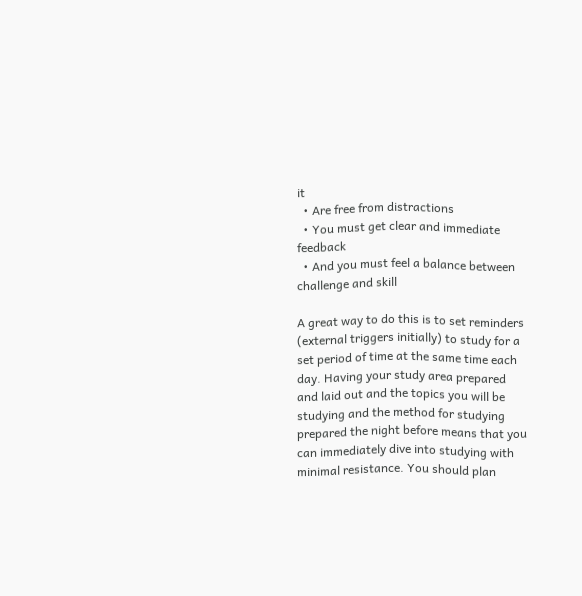it
  • Are free from distractions
  • You must get clear and immediate feedback
  • And you must feel a balance between challenge and skill

A great way to do this is to set reminders (external triggers initially) to study for a set period of time at the same time each day. Having your study area prepared and laid out and the topics you will be studying and the method for studying prepared the night before means that you can immediately dive into studying with minimal resistance. You should plan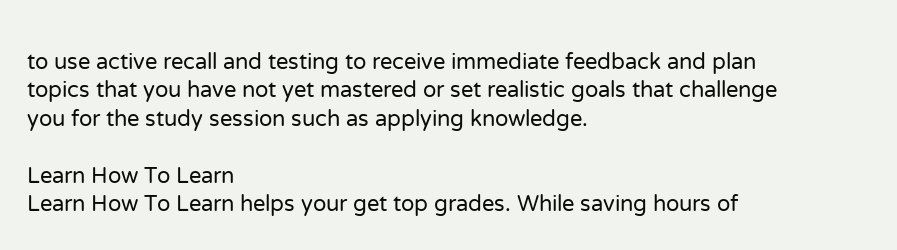to use active recall and testing to receive immediate feedback and plan topics that you have not yet mastered or set realistic goals that challenge you for the study session such as applying knowledge.

Learn How To Learn
Learn How To Learn helps your get top grades. While saving hours of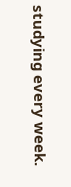studying every week.